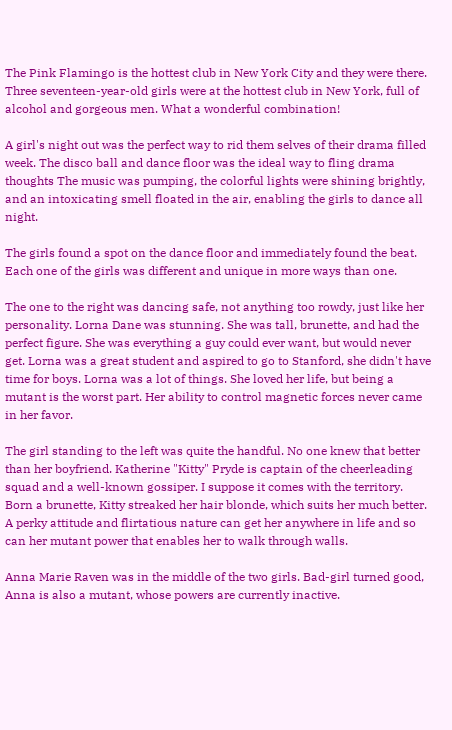The Pink Flamingo is the hottest club in New York City and they were there. Three seventeen-year-old girls were at the hottest club in New York, full of alcohol and gorgeous men. What a wonderful combination!

A girl's night out was the perfect way to rid them selves of their drama filled week. The disco ball and dance floor was the ideal way to fling drama thoughts The music was pumping, the colorful lights were shining brightly, and an intoxicating smell floated in the air, enabling the girls to dance all night.

The girls found a spot on the dance floor and immediately found the beat. Each one of the girls was different and unique in more ways than one.

The one to the right was dancing safe, not anything too rowdy, just like her personality. Lorna Dane was stunning. She was tall, brunette, and had the perfect figure. She was everything a guy could ever want, but would never get. Lorna was a great student and aspired to go to Stanford, she didn't have time for boys. Lorna was a lot of things. She loved her life, but being a mutant is the worst part. Her ability to control magnetic forces never came in her favor.

The girl standing to the left was quite the handful. No one knew that better than her boyfriend. Katherine "Kitty" Pryde is captain of the cheerleading squad and a well-known gossiper. I suppose it comes with the territory. Born a brunette, Kitty streaked her hair blonde, which suits her much better. A perky attitude and flirtatious nature can get her anywhere in life and so can her mutant power that enables her to walk through walls.

Anna Marie Raven was in the middle of the two girls. Bad-girl turned good, Anna is also a mutant, whose powers are currently inactive.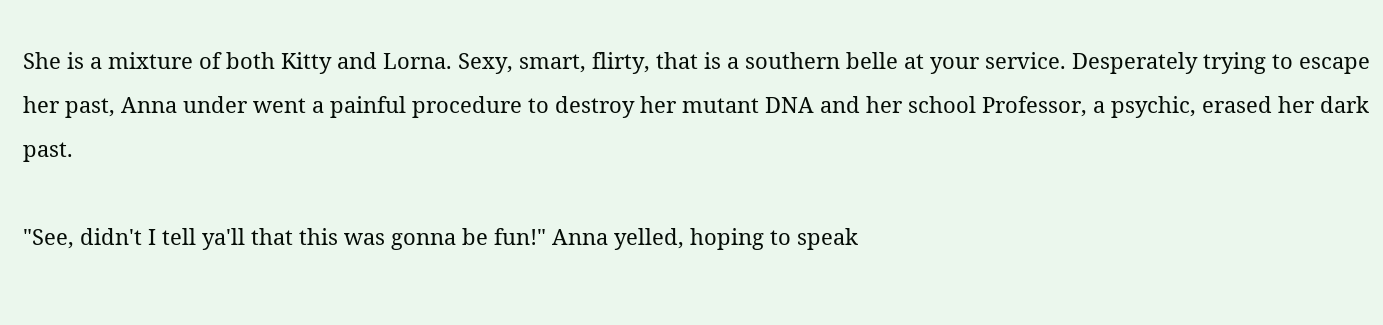She is a mixture of both Kitty and Lorna. Sexy, smart, flirty, that is a southern belle at your service. Desperately trying to escape her past, Anna under went a painful procedure to destroy her mutant DNA and her school Professor, a psychic, erased her dark past.

"See, didn't I tell ya'll that this was gonna be fun!" Anna yelled, hoping to speak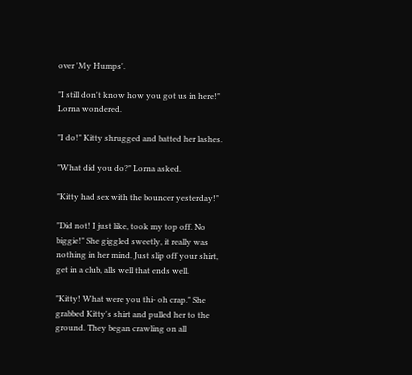over 'My Humps'.

"I still don't know how you got us in here!" Lorna wondered.

"I do!" Kitty shrugged and batted her lashes.

"What did you do?" Lorna asked.

"Kitty had sex with the bouncer yesterday!"

"Did not! I just like, took my top off. No biggie!" She giggled sweetly, it really was nothing in her mind. Just slip off your shirt, get in a club, alls well that ends well.

"Kitty! What were you thi- oh crap." She grabbed Kitty's shirt and pulled her to the ground. They began crawling on all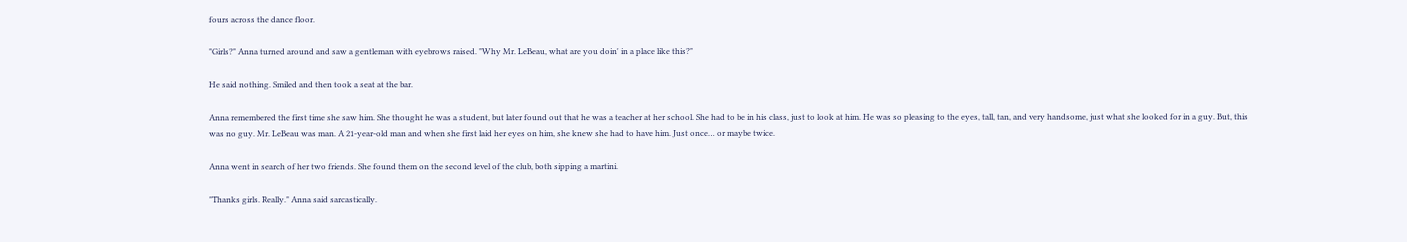fours across the dance floor.

"Girls?" Anna turned around and saw a gentleman with eyebrows raised. "Why Mr. LeBeau, what are you doin' in a place like this?"

He said nothing. Smiled and then took a seat at the bar.

Anna remembered the first time she saw him. She thought he was a student, but later found out that he was a teacher at her school. She had to be in his class, just to look at him. He was so pleasing to the eyes, tall, tan, and very handsome, just what she looked for in a guy. But, this was no guy. Mr. LeBeau was man. A 21-year-old man and when she first laid her eyes on him, she knew she had to have him. Just once… or maybe twice.

Anna went in search of her two friends. She found them on the second level of the club, both sipping a martini.

"Thanks girls. Really." Anna said sarcastically.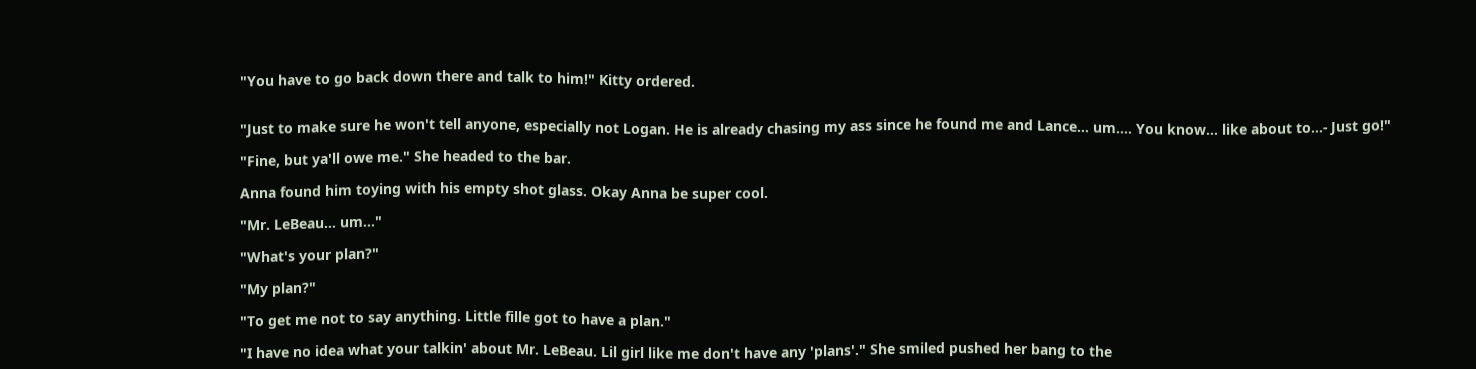"You have to go back down there and talk to him!" Kitty ordered.


"Just to make sure he won't tell anyone, especially not Logan. He is already chasing my ass since he found me and Lance… um…. You know… like about to…- Just go!"

"Fine, but ya'll owe me." She headed to the bar.

Anna found him toying with his empty shot glass. Okay Anna be super cool.

"Mr. LeBeau… um…"

"What's your plan?"

"My plan?"

"To get me not to say anything. Little fille got to have a plan."

"I have no idea what your talkin' about Mr. LeBeau. Lil girl like me don't have any 'plans'." She smiled pushed her bang to the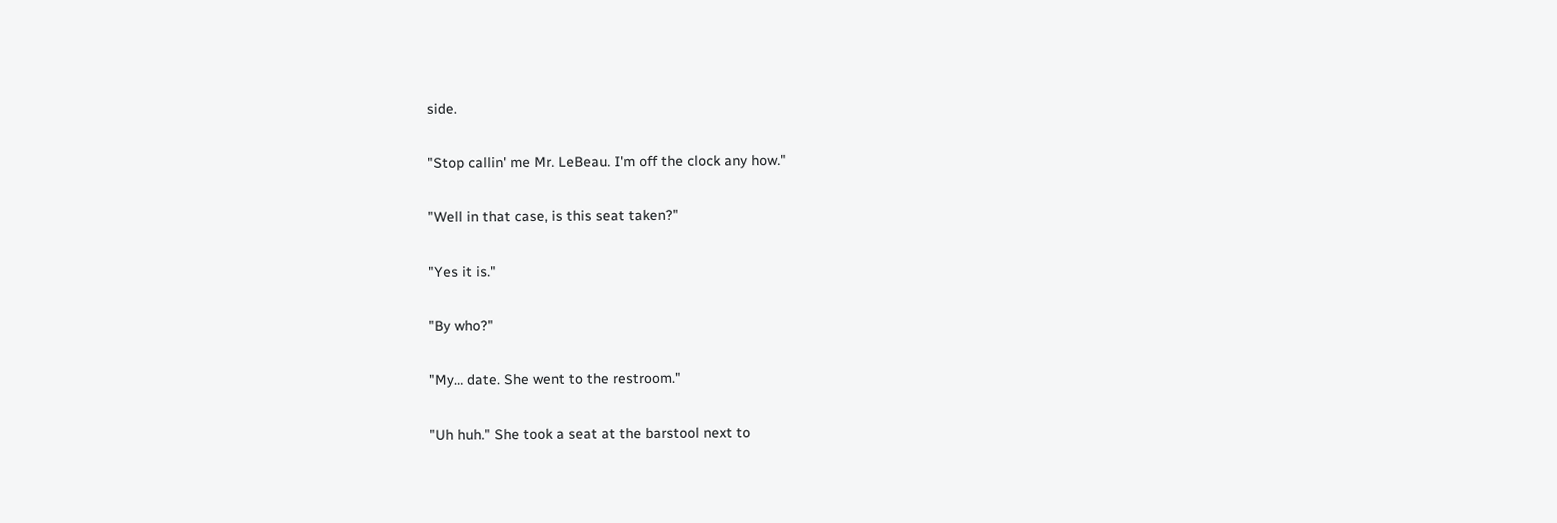side.

"Stop callin' me Mr. LeBeau. I'm off the clock any how."

"Well in that case, is this seat taken?"

"Yes it is."

"By who?"

"My… date. She went to the restroom."

"Uh huh." She took a seat at the barstool next to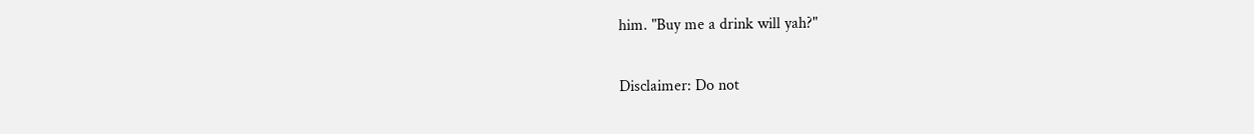him. "Buy me a drink will yah?"

Disclaimer: Do not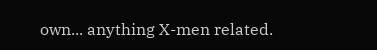own... anything X-men related.